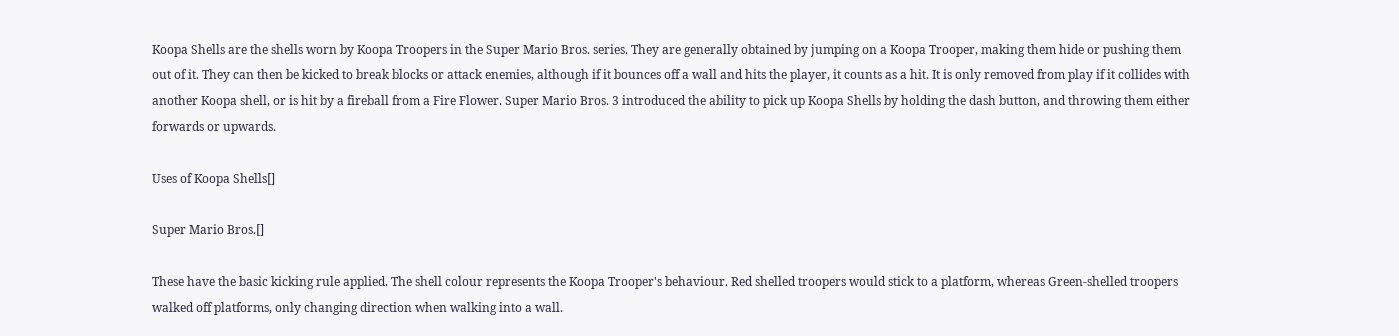Koopa Shells are the shells worn by Koopa Troopers in the Super Mario Bros. series. They are generally obtained by jumping on a Koopa Trooper, making them hide or pushing them out of it. They can then be kicked to break blocks or attack enemies, although if it bounces off a wall and hits the player, it counts as a hit. It is only removed from play if it collides with another Koopa shell, or is hit by a fireball from a Fire Flower. Super Mario Bros. 3 introduced the ability to pick up Koopa Shells by holding the dash button, and throwing them either forwards or upwards.

Uses of Koopa Shells[]

Super Mario Bros.[]

These have the basic kicking rule applied. The shell colour represents the Koopa Trooper's behaviour. Red shelled troopers would stick to a platform, whereas Green-shelled troopers walked off platforms, only changing direction when walking into a wall.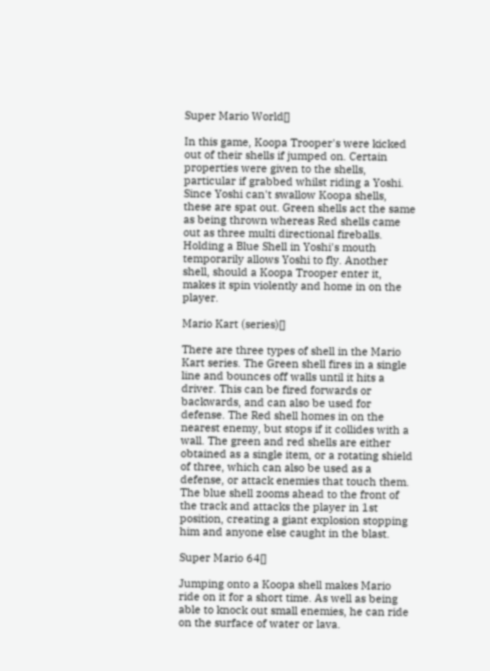Super Mario World[]

In this game, Koopa Trooper's were kicked out of their shells if jumped on. Certain properties were given to the shells, particular if grabbed whilst riding a Yoshi. Since Yoshi can't swallow Koopa shells, these are spat out. Green shells act the same as being thrown whereas Red shells came out as three multi directional fireballs. Holding a Blue Shell in Yoshi's mouth temporarily allows Yoshi to fly. Another shell, should a Koopa Trooper enter it, makes it spin violently and home in on the player.

Mario Kart (series)[]

There are three types of shell in the Mario Kart series. The Green shell fires in a single line and bounces off walls until it hits a driver. This can be fired forwards or backwards, and can also be used for defense. The Red shell homes in on the nearest enemy, but stops if it collides with a wall. The green and red shells are either obtained as a single item, or a rotating shield of three, which can also be used as a defense, or attack enemies that touch them. The blue shell zooms ahead to the front of the track and attacks the player in 1st position, creating a giant explosion stopping him and anyone else caught in the blast.

Super Mario 64[]

Jumping onto a Koopa shell makes Mario ride on it for a short time. As well as being able to knock out small enemies, he can ride on the surface of water or lava.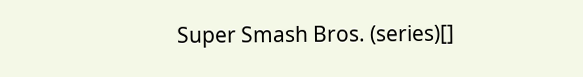Super Smash Bros. (series)[]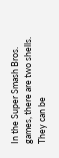In the Super Smash Bros. games, there are two shells. They can be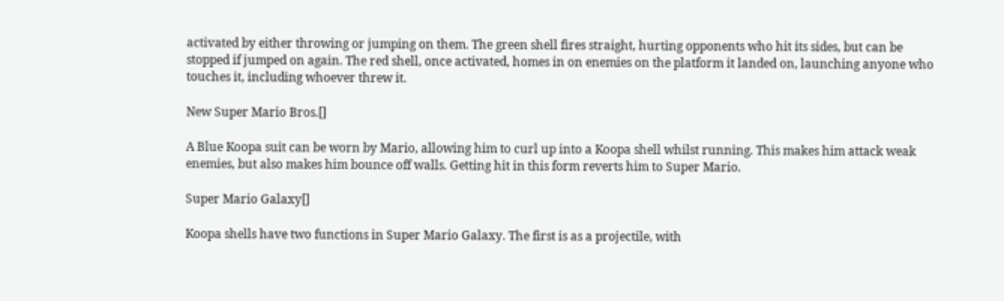activated by either throwing or jumping on them. The green shell fires straight, hurting opponents who hit its sides, but can be stopped if jumped on again. The red shell, once activated, homes in on enemies on the platform it landed on, launching anyone who touches it, including whoever threw it.

New Super Mario Bros.[]

A Blue Koopa suit can be worn by Mario, allowing him to curl up into a Koopa shell whilst running. This makes him attack weak enemies, but also makes him bounce off walls. Getting hit in this form reverts him to Super Mario.

Super Mario Galaxy[]

Koopa shells have two functions in Super Mario Galaxy. The first is as a projectile, with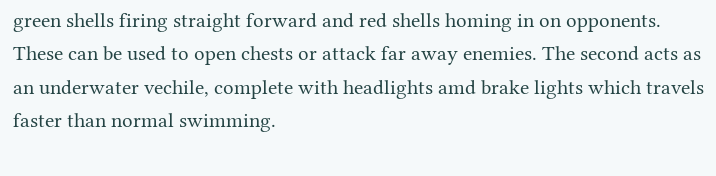green shells firing straight forward and red shells homing in on opponents. These can be used to open chests or attack far away enemies. The second acts as an underwater vechile, complete with headlights amd brake lights which travels faster than normal swimming.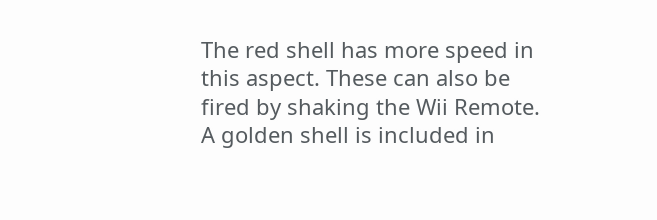The red shell has more speed in this aspect. These can also be fired by shaking the Wii Remote. A golden shell is included in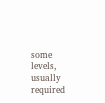some levels, usually required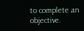to complete an objective.